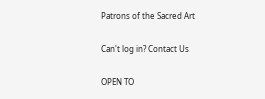Patrons of the Sacred Art

Can't log in? Contact Us

OPEN TO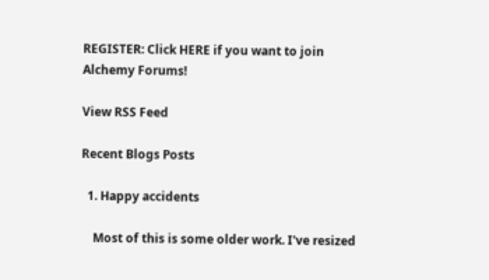REGISTER: Click HERE if you want to join Alchemy Forums!

View RSS Feed

Recent Blogs Posts

  1. Happy accidents

    Most of this is some older work. I've resized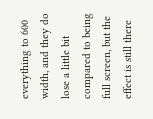everything to 600 width, and they do lose a little bit compared to being full screen, but the effect is still there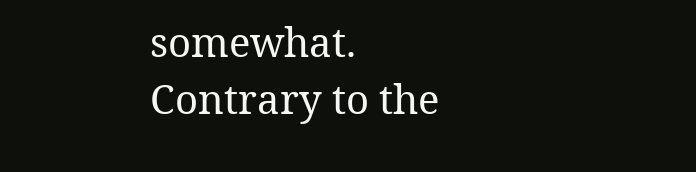somewhat. Contrary to the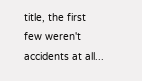title, the first few weren't accidents at all...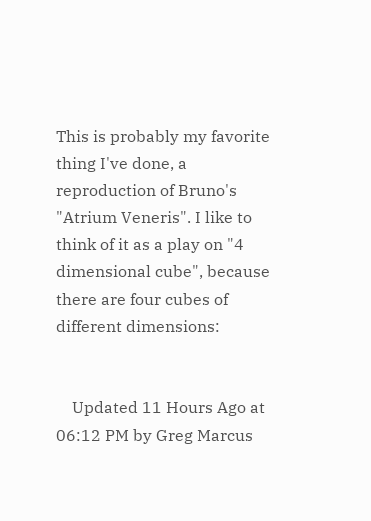This is probably my favorite thing I've done, a reproduction of Bruno's "Atrium Veneris". I like to think of it as a play on "4 dimensional cube", because there are four cubes of different dimensions:


    Updated 11 Hours Ago at 06:12 PM by Greg Marcus